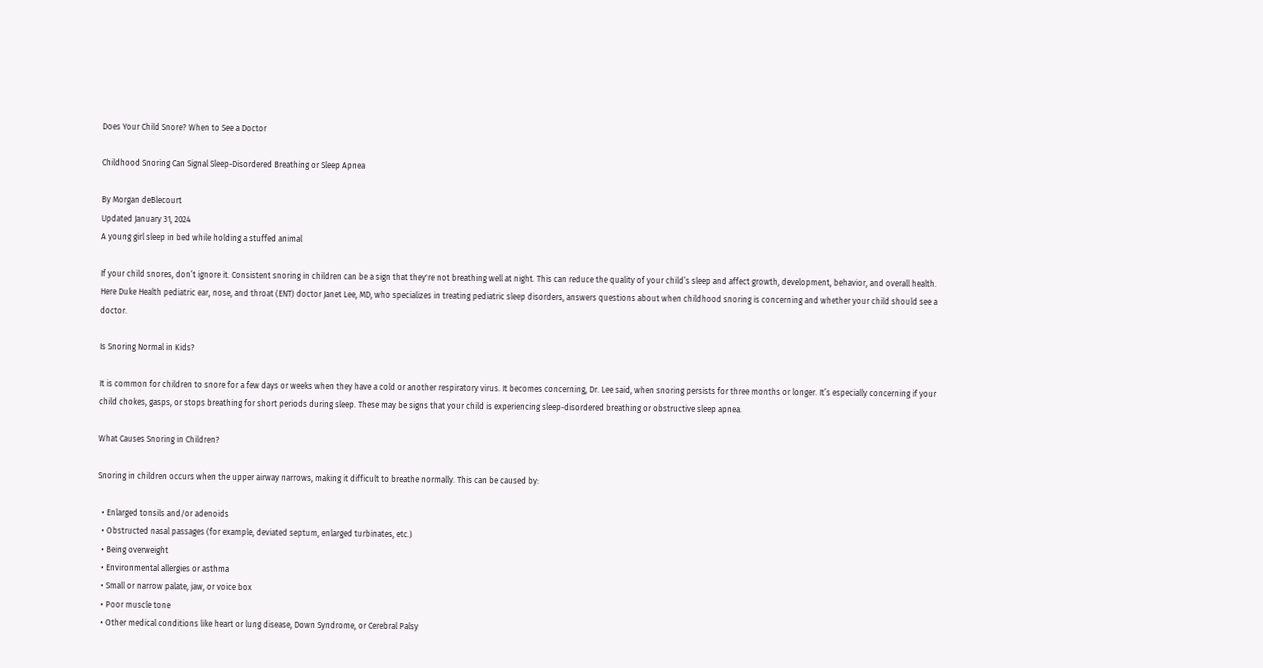Does Your Child Snore? When to See a Doctor

Childhood Snoring Can Signal Sleep-Disordered Breathing or Sleep Apnea

By Morgan deBlecourt
Updated January 31, 2024
A young girl sleep in bed while holding a stuffed animal

If your child snores, don’t ignore it. Consistent snoring in children can be a sign that they're not breathing well at night. This can reduce the quality of your child’s sleep and affect growth, development, behavior, and overall health. Here Duke Health pediatric ear, nose, and throat (ENT) doctor Janet Lee, MD, who specializes in treating pediatric sleep disorders, answers questions about when childhood snoring is concerning and whether your child should see a doctor.

Is Snoring Normal in Kids?

It is common for children to snore for a few days or weeks when they have a cold or another respiratory virus. It becomes concerning, Dr. Lee said, when snoring persists for three months or longer. It’s especially concerning if your child chokes, gasps, or stops breathing for short periods during sleep. These may be signs that your child is experiencing sleep-disordered breathing or obstructive sleep apnea.

What Causes Snoring in Children?

Snoring in children occurs when the upper airway narrows, making it difficult to breathe normally. This can be caused by:

  • Enlarged tonsils and/or adenoids
  • Obstructed nasal passages (for example, deviated septum, enlarged turbinates, etc.)
  • Being overweight
  • Environmental allergies or asthma
  • Small or narrow palate, jaw, or voice box
  • Poor muscle tone
  • Other medical conditions like heart or lung disease, Down Syndrome, or Cerebral Palsy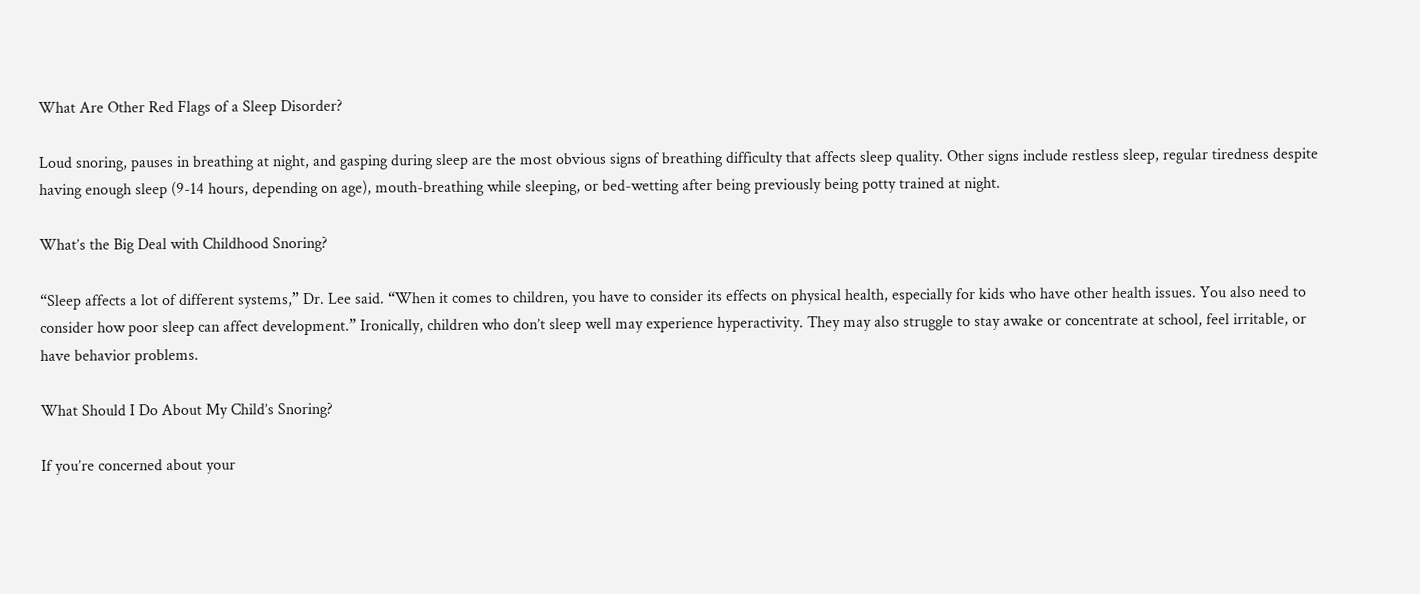What Are Other Red Flags of a Sleep Disorder?

Loud snoring, pauses in breathing at night, and gasping during sleep are the most obvious signs of breathing difficulty that affects sleep quality. Other signs include restless sleep, regular tiredness despite having enough sleep (9-14 hours, depending on age), mouth-breathing while sleeping, or bed-wetting after being previously being potty trained at night.

What’s the Big Deal with Childhood Snoring?

“Sleep affects a lot of different systems,” Dr. Lee said. “When it comes to children, you have to consider its effects on physical health, especially for kids who have other health issues. You also need to consider how poor sleep can affect development.” Ironically, children who don’t sleep well may experience hyperactivity. They may also struggle to stay awake or concentrate at school, feel irritable, or have behavior problems.

What Should I Do About My Child’s Snoring?

If you’re concerned about your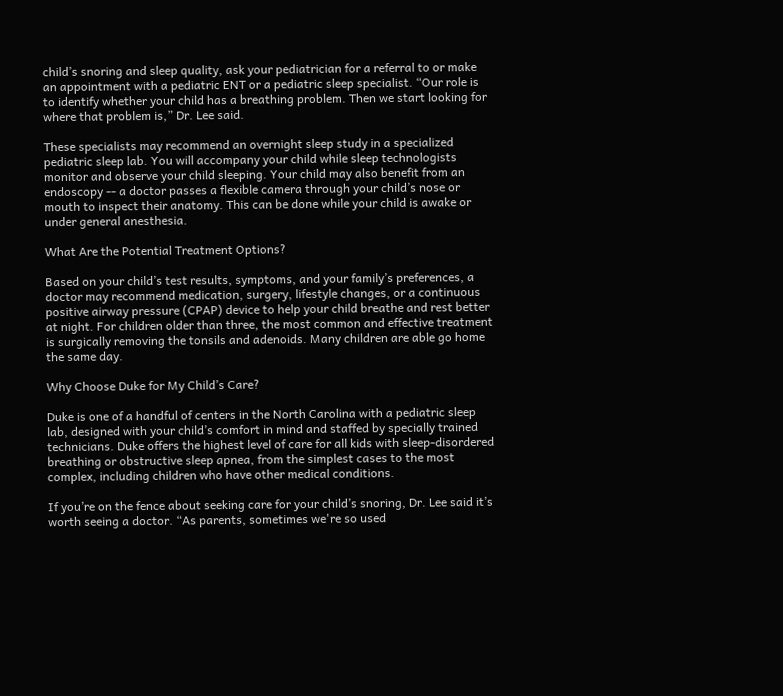child’s snoring and sleep quality, ask your pediatrician for a referral to or make an appointment with a pediatric ENT or a pediatric sleep specialist. “Our role is to identify whether your child has a breathing problem. Then we start looking for where that problem is,” Dr. Lee said.

These specialists may recommend an overnight sleep study in a specialized pediatric sleep lab. You will accompany your child while sleep technologists monitor and observe your child sleeping. Your child may also benefit from an endoscopy -- a doctor passes a flexible camera through your child’s nose or mouth to inspect their anatomy. This can be done while your child is awake or under general anesthesia.

What Are the Potential Treatment Options?

Based on your child’s test results, symptoms, and your family’s preferences, a doctor may recommend medication, surgery, lifestyle changes, or a continuous positive airway pressure (CPAP) device to help your child breathe and rest better at night. For children older than three, the most common and effective treatment is surgically removing the tonsils and adenoids. Many children are able go home the same day.

Why Choose Duke for My Child’s Care?

Duke is one of a handful of centers in the North Carolina with a pediatric sleep lab, designed with your child’s comfort in mind and staffed by specially trained technicians. Duke offers the highest level of care for all kids with sleep-disordered breathing or obstructive sleep apnea, from the simplest cases to the most complex, including children who have other medical conditions.

If you’re on the fence about seeking care for your child’s snoring, Dr. Lee said it’s worth seeing a doctor. “As parents, sometimes we're so used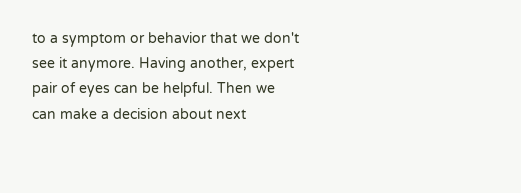to a symptom or behavior that we don't see it anymore. Having another, expert pair of eyes can be helpful. Then we can make a decision about next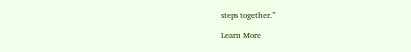steps together.”

Learn More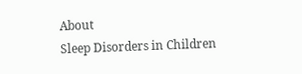About
Sleep Disorders in Children